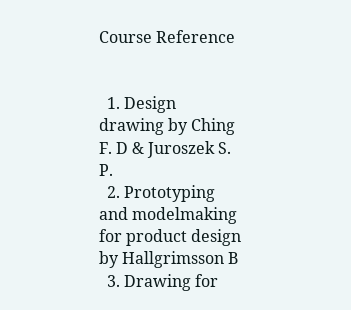Course Reference


  1. Design drawing by Ching F. D & Juroszek S. P.
  2. Prototyping and modelmaking for product design by Hallgrimsson B
  3. Drawing for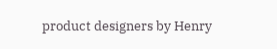product designers by Henry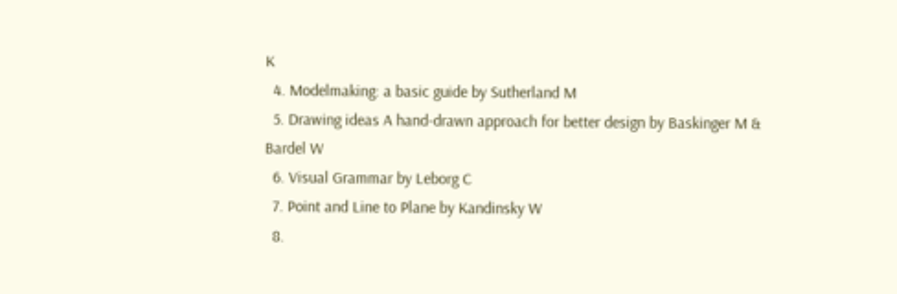K
  4. Modelmaking: a basic guide by Sutherland M
  5. Drawing ideas A hand-drawn approach for better design by Baskinger M & Bardel W
  6. Visual Grammar by Leborg C
  7. Point and Line to Plane by Kandinsky W
  8.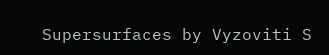Supersurfaces by Vyzoviti S